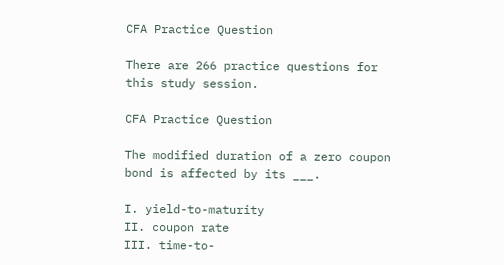CFA Practice Question

There are 266 practice questions for this study session.

CFA Practice Question

The modified duration of a zero coupon bond is affected by its ___.

I. yield-to-maturity
II. coupon rate
III. time-to-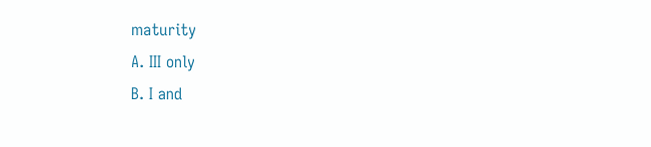maturity
A. III only
B. I and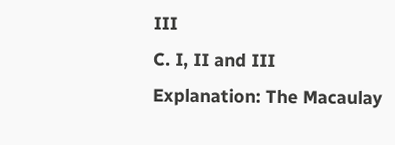III
C. I, II and III
Explanation: The Macaulay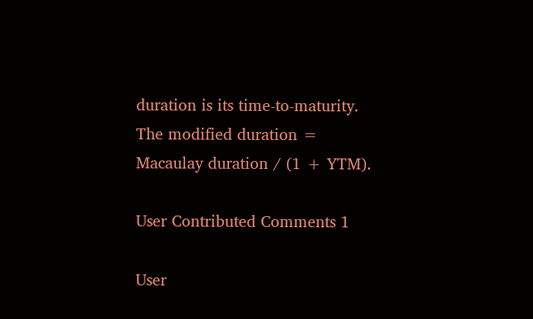duration is its time-to-maturity. The modified duration = Macaulay duration / (1 + YTM).

User Contributed Comments 1

User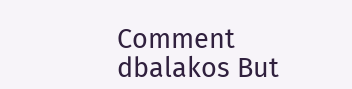Comment
dbalakos But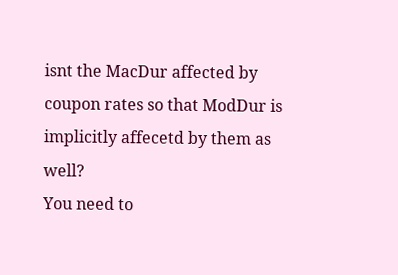isnt the MacDur affected by coupon rates so that ModDur is implicitly affecetd by them as well?
You need to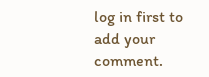log in first to add your comment.